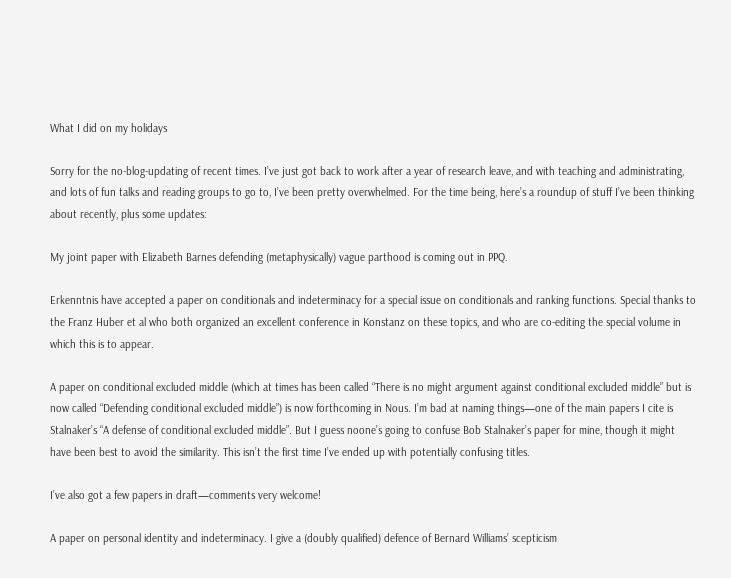What I did on my holidays

Sorry for the no-blog-updating of recent times. I’ve just got back to work after a year of research leave, and with teaching and administrating, and lots of fun talks and reading groups to go to, I’ve been pretty overwhelmed. For the time being, here’s a roundup of stuff I’ve been thinking about recently, plus some updates:

My joint paper with Elizabeth Barnes defending (metaphysically) vague parthood is coming out in PPQ.

Erkenntnis have accepted a paper on conditionals and indeterminacy for a special issue on conditionals and ranking functions. Special thanks to the Franz Huber et al who both organized an excellent conference in Konstanz on these topics, and who are co-editing the special volume in which this is to appear.

A paper on conditional excluded middle (which at times has been called “There is no might argument against conditional excluded middle” but is now called “Defending conditional excluded middle”) is now forthcoming in Nous. I’m bad at naming things—one of the main papers I cite is Stalnaker’s “A defense of conditional excluded middle”. But I guess noone’s going to confuse Bob Stalnaker’s paper for mine, though it might have been best to avoid the similarity. This isn’t the first time I’ve ended up with potentially confusing titles.

I’ve also got a few papers in draft—comments very welcome!

A paper on personal identity and indeterminacy. I give a (doubly qualified) defence of Bernard Williams’ scepticism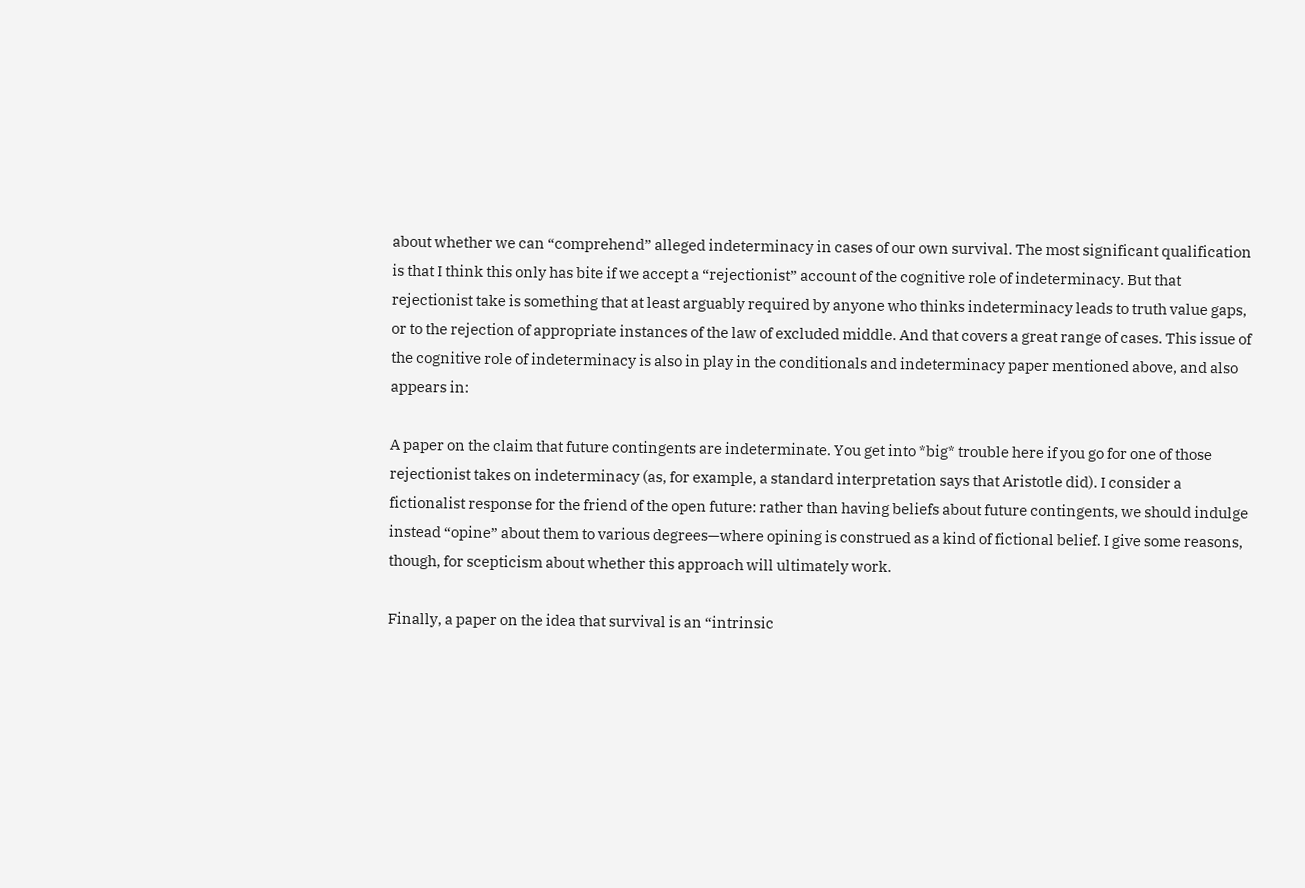about whether we can “comprehend” alleged indeterminacy in cases of our own survival. The most significant qualification is that I think this only has bite if we accept a “rejectionist” account of the cognitive role of indeterminacy. But that rejectionist take is something that at least arguably required by anyone who thinks indeterminacy leads to truth value gaps, or to the rejection of appropriate instances of the law of excluded middle. And that covers a great range of cases. This issue of the cognitive role of indeterminacy is also in play in the conditionals and indeterminacy paper mentioned above, and also appears in:

A paper on the claim that future contingents are indeterminate. You get into *big* trouble here if you go for one of those rejectionist takes on indeterminacy (as, for example, a standard interpretation says that Aristotle did). I consider a fictionalist response for the friend of the open future: rather than having beliefs about future contingents, we should indulge instead “opine” about them to various degrees—where opining is construed as a kind of fictional belief. I give some reasons, though, for scepticism about whether this approach will ultimately work.

Finally, a paper on the idea that survival is an “intrinsic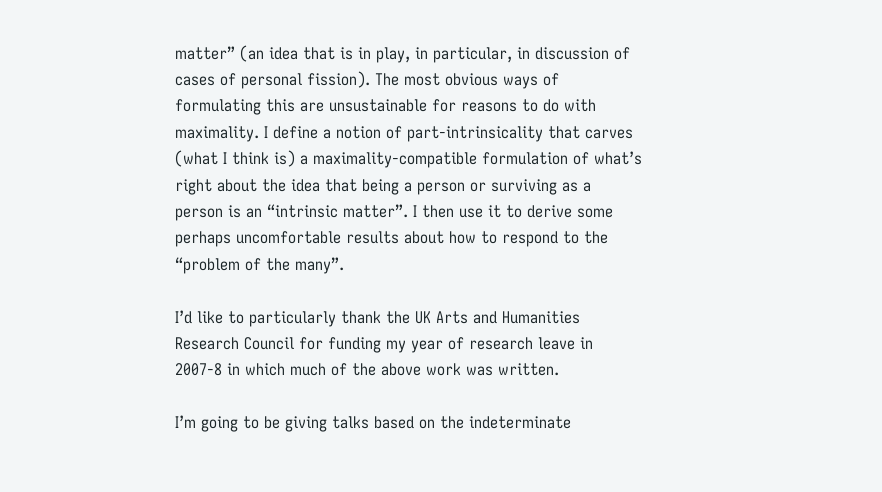matter” (an idea that is in play, in particular, in discussion of cases of personal fission). The most obvious ways of formulating this are unsustainable for reasons to do with maximality. I define a notion of part-intrinsicality that carves (what I think is) a maximality-compatible formulation of what’s right about the idea that being a person or surviving as a person is an “intrinsic matter”. I then use it to derive some perhaps uncomfortable results about how to respond to the “problem of the many”.

I’d like to particularly thank the UK Arts and Humanities Research Council for funding my year of research leave in 2007-8 in which much of the above work was written.

I’m going to be giving talks based on the indeterminate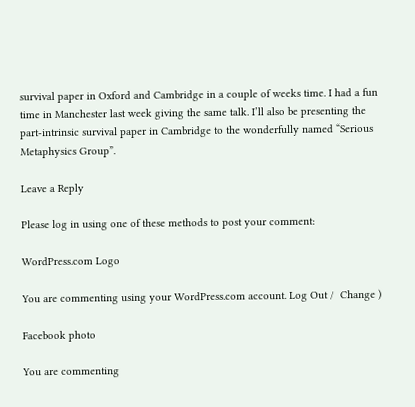survival paper in Oxford and Cambridge in a couple of weeks time. I had a fun time in Manchester last week giving the same talk. I’ll also be presenting the part-intrinsic survival paper in Cambridge to the wonderfully named “Serious Metaphysics Group”.

Leave a Reply

Please log in using one of these methods to post your comment:

WordPress.com Logo

You are commenting using your WordPress.com account. Log Out /  Change )

Facebook photo

You are commenting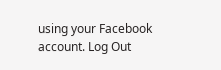using your Facebook account. Log Out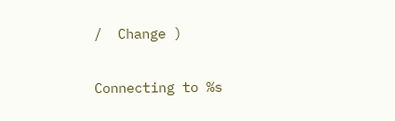/  Change )

Connecting to %s